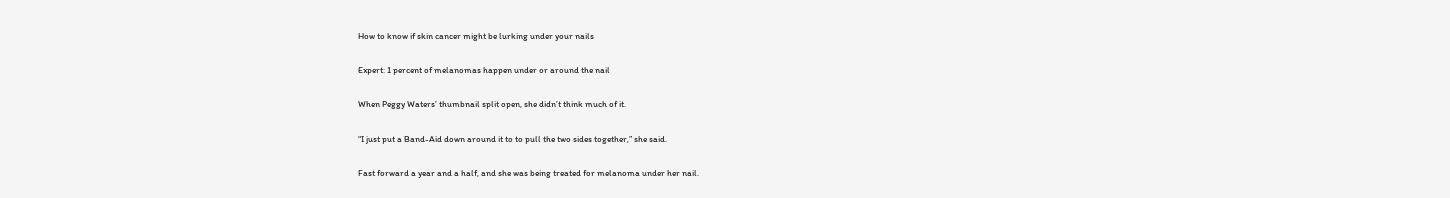How to know if skin cancer might be lurking under your nails

Expert: 1 percent of melanomas happen under or around the nail

When Peggy Waters’ thumbnail split open, she didn’t think much of it.

“I just put a Band-Aid down around it to to pull the two sides together,” she said.

Fast forward a year and a half, and she was being treated for melanoma under her nail.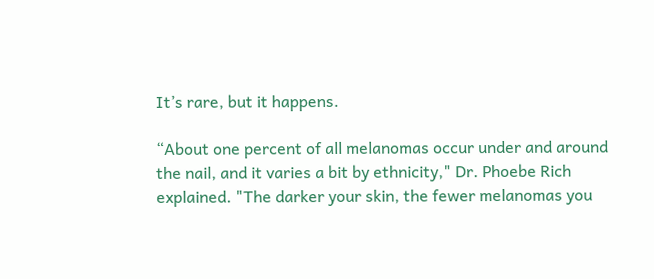It’s rare, but it happens.

“About one percent of all melanomas occur under and around the nail, and it varies a bit by ethnicity," Dr. Phoebe Rich explained. "The darker your skin, the fewer melanomas you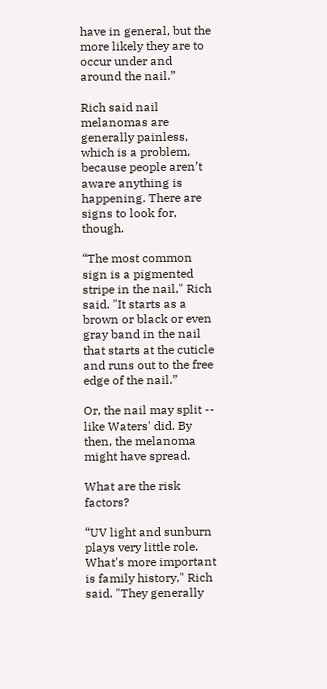have in general, but the more likely they are to occur under and around the nail.”

Rich said nail melanomas are generally painless, which is a problem, because people aren’t aware anything is happening. There are signs to look for, though.

“The most common sign is a pigmented stripe in the nail," Rich said. "It starts as a brown or black or even gray band in the nail that starts at the cuticle and runs out to the free edge of the nail.”

Or, the nail may split -- like Waters' did. By then, the melanoma might have spread.

What are the risk factors?

“UV light and sunburn plays very little role. What's more important is family history," Rich said. "They generally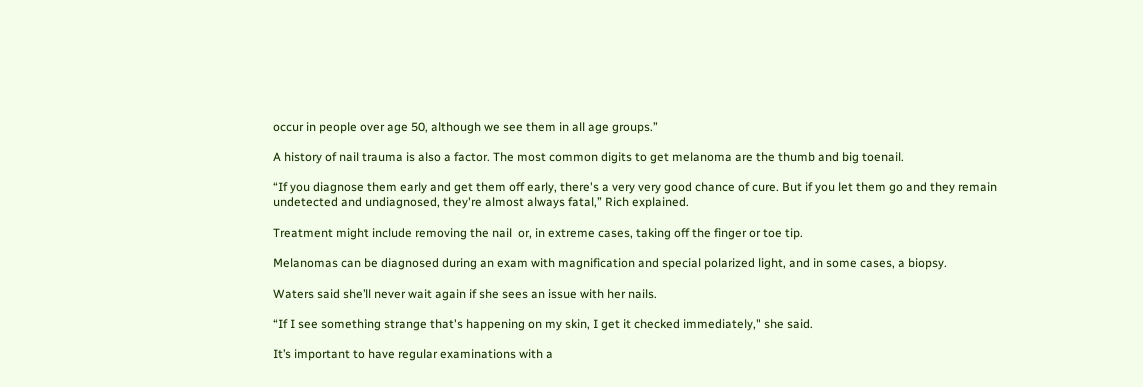occur in people over age 50, although we see them in all age groups.”

A history of nail trauma is also a factor. The most common digits to get melanoma are the thumb and big toenail.

“If you diagnose them early and get them off early, there's a very very good chance of cure. But if you let them go and they remain undetected and undiagnosed, they're almost always fatal,” Rich explained.

Treatment might include removing the nail  or, in extreme cases, taking off the finger or toe tip.

Melanomas can be diagnosed during an exam with magnification and special polarized light, and in some cases, a biopsy.

Waters said she’ll never wait again if she sees an issue with her nails.

“If I see something strange that's happening on my skin, I get it checked immediately," she said.

It’s important to have regular examinations with a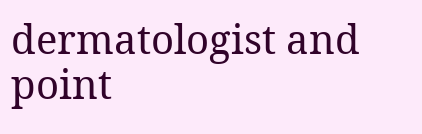dermatologist and point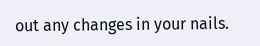out any changes in your nails.